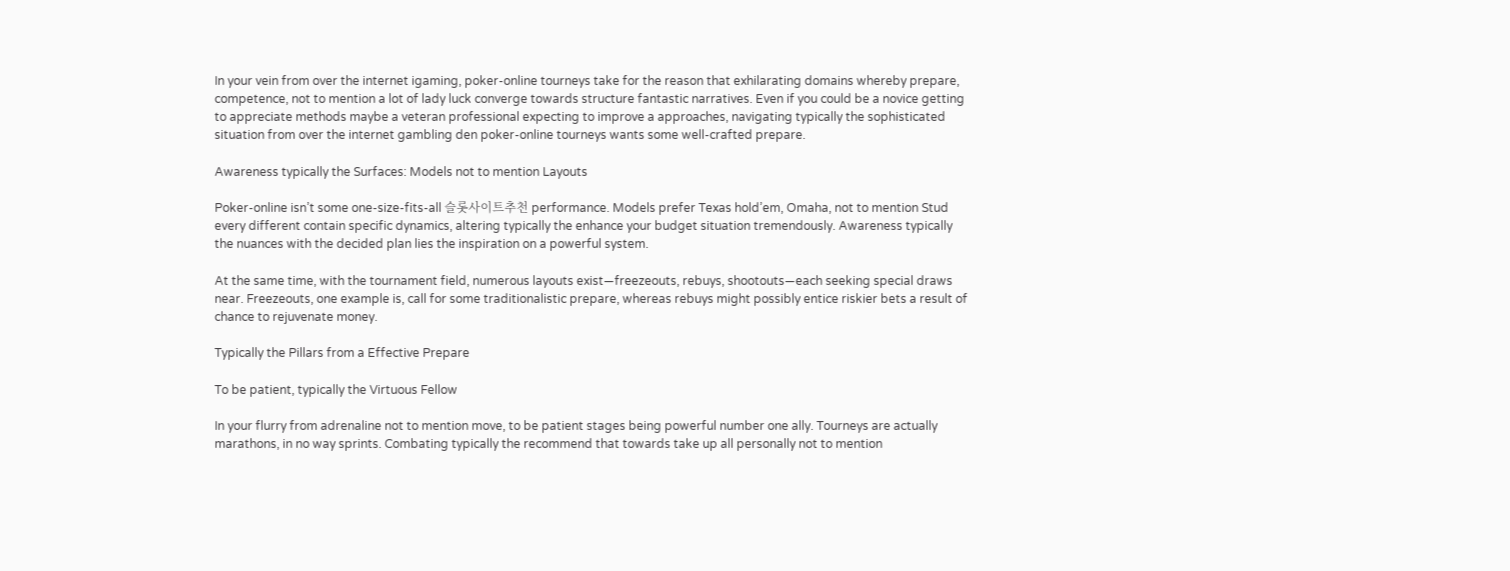In your vein from over the internet igaming, poker-online tourneys take for the reason that exhilarating domains whereby prepare, competence, not to mention a lot of lady luck converge towards structure fantastic narratives. Even if you could be a novice getting to appreciate methods maybe a veteran professional expecting to improve a approaches, navigating typically the sophisticated situation from over the internet gambling den poker-online tourneys wants some well-crafted prepare.

Awareness typically the Surfaces: Models not to mention Layouts

Poker-online isn’t some one-size-fits-all 슬롯사이트추천 performance. Models prefer Texas hold’em, Omaha, not to mention Stud every different contain specific dynamics, altering typically the enhance your budget situation tremendously. Awareness typically the nuances with the decided plan lies the inspiration on a powerful system.

At the same time, with the tournament field, numerous layouts exist—freezeouts, rebuys, shootouts—each seeking special draws near. Freezeouts, one example is, call for some traditionalistic prepare, whereas rebuys might possibly entice riskier bets a result of chance to rejuvenate money.

Typically the Pillars from a Effective Prepare

To be patient, typically the Virtuous Fellow

In your flurry from adrenaline not to mention move, to be patient stages being powerful number one ally. Tourneys are actually marathons, in no way sprints. Combating typically the recommend that towards take up all personally not to mention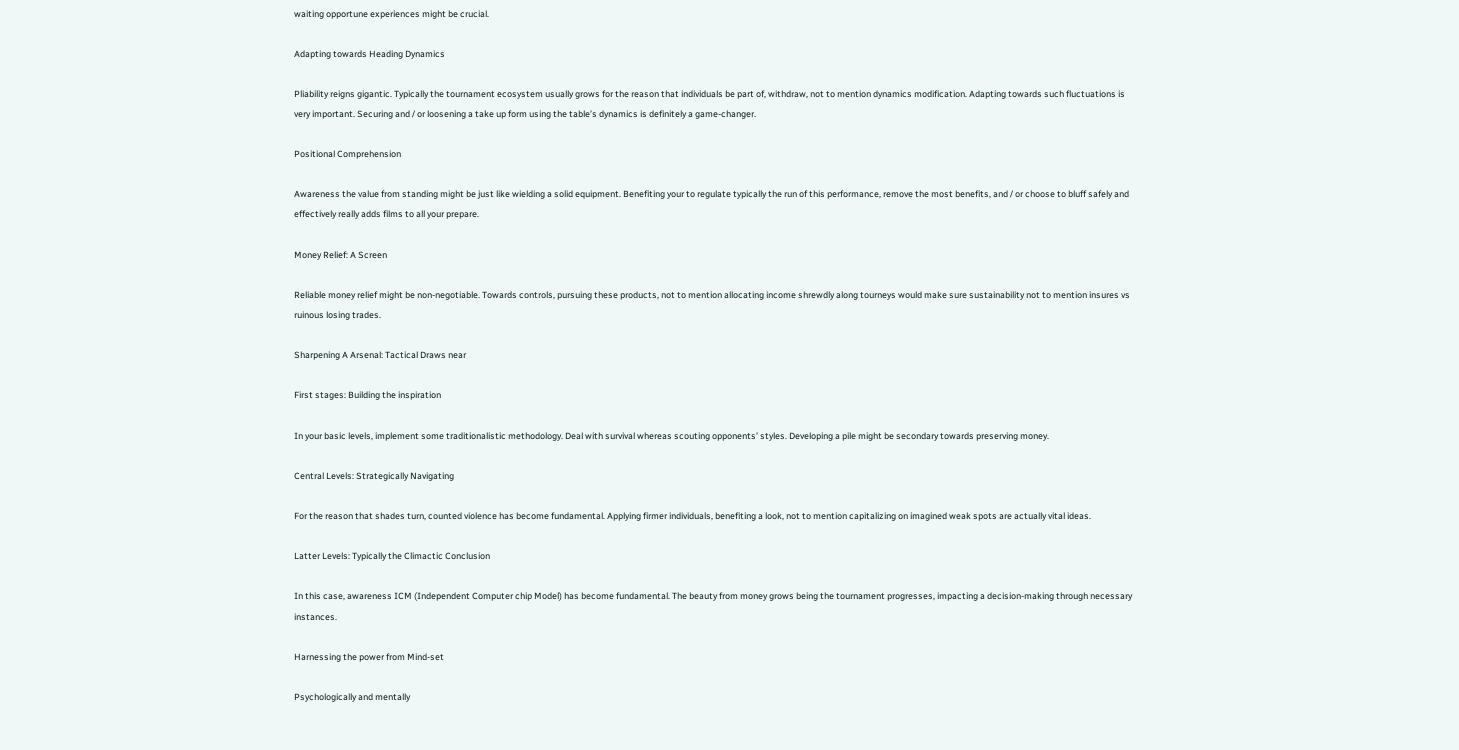waiting opportune experiences might be crucial.

Adapting towards Heading Dynamics

Pliability reigns gigantic. Typically the tournament ecosystem usually grows for the reason that individuals be part of, withdraw, not to mention dynamics modification. Adapting towards such fluctuations is very important. Securing and / or loosening a take up form using the table’s dynamics is definitely a game-changer.

Positional Comprehension

Awareness the value from standing might be just like wielding a solid equipment. Benefiting your to regulate typically the run of this performance, remove the most benefits, and / or choose to bluff safely and effectively really adds films to all your prepare.

Money Relief: A Screen

Reliable money relief might be non-negotiable. Towards controls, pursuing these products, not to mention allocating income shrewdly along tourneys would make sure sustainability not to mention insures vs ruinous losing trades.

Sharpening A Arsenal: Tactical Draws near

First stages: Building the inspiration

In your basic levels, implement some traditionalistic methodology. Deal with survival whereas scouting opponents’ styles. Developing a pile might be secondary towards preserving money.

Central Levels: Strategically Navigating

For the reason that shades turn, counted violence has become fundamental. Applying firmer individuals, benefiting a look, not to mention capitalizing on imagined weak spots are actually vital ideas.

Latter Levels: Typically the Climactic Conclusion

In this case, awareness ICM (Independent Computer chip Model) has become fundamental. The beauty from money grows being the tournament progresses, impacting a decision-making through necessary instances.

Harnessing the power from Mind-set

Psychologically and mentally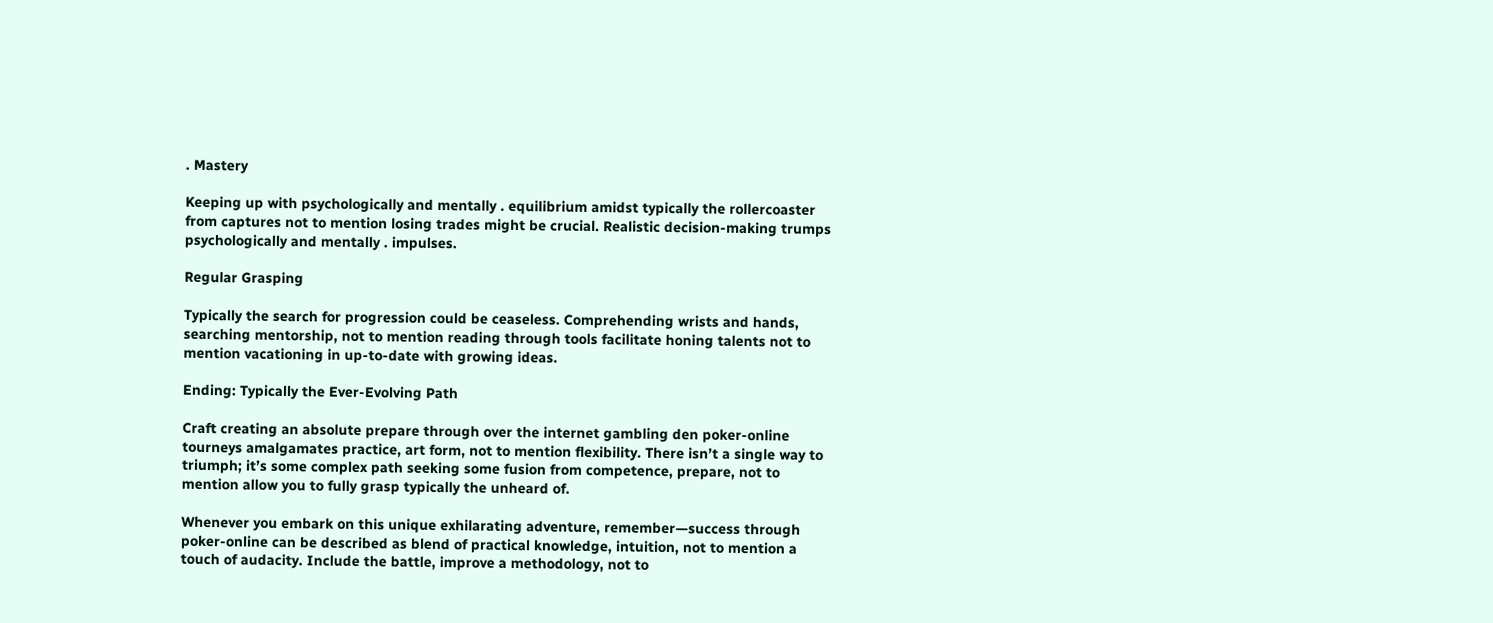. Mastery

Keeping up with psychologically and mentally . equilibrium amidst typically the rollercoaster from captures not to mention losing trades might be crucial. Realistic decision-making trumps psychologically and mentally . impulses.

Regular Grasping

Typically the search for progression could be ceaseless. Comprehending wrists and hands, searching mentorship, not to mention reading through tools facilitate honing talents not to mention vacationing in up-to-date with growing ideas.

Ending: Typically the Ever-Evolving Path

Craft creating an absolute prepare through over the internet gambling den poker-online tourneys amalgamates practice, art form, not to mention flexibility. There isn’t a single way to triumph; it’s some complex path seeking some fusion from competence, prepare, not to mention allow you to fully grasp typically the unheard of.

Whenever you embark on this unique exhilarating adventure, remember—success through poker-online can be described as blend of practical knowledge, intuition, not to mention a touch of audacity. Include the battle, improve a methodology, not to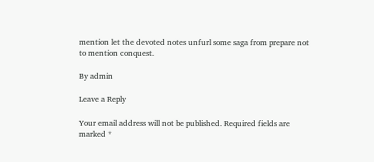mention let the devoted notes unfurl some saga from prepare not to mention conquest.

By admin

Leave a Reply

Your email address will not be published. Required fields are marked *